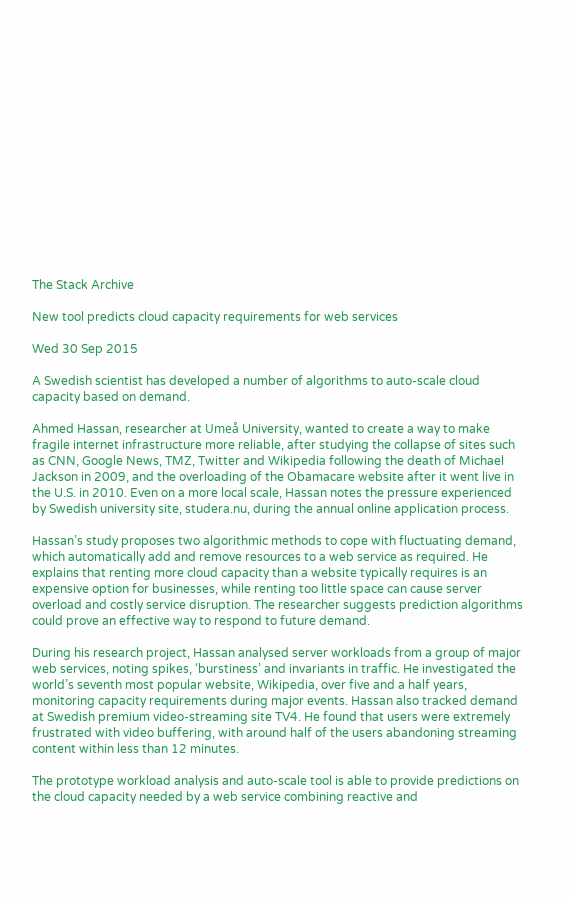The Stack Archive

New tool predicts cloud capacity requirements for web services

Wed 30 Sep 2015

A Swedish scientist has developed a number of algorithms to auto-scale cloud capacity based on demand.

Ahmed Hassan, researcher at Umeå University, wanted to create a way to make fragile internet infrastructure more reliable, after studying the collapse of sites such as CNN, Google News, TMZ, Twitter and Wikipedia following the death of Michael Jackson in 2009, and the overloading of the Obamacare website after it went live in the U.S. in 2010. Even on a more local scale, Hassan notes the pressure experienced by Swedish university site, studera.nu, during the annual online application process.

Hassan’s study proposes two algorithmic methods to cope with fluctuating demand, which automatically add and remove resources to a web service as required. He explains that renting more cloud capacity than a website typically requires is an expensive option for businesses, while renting too little space can cause server overload and costly service disruption. The researcher suggests prediction algorithms could prove an effective way to respond to future demand.

During his research project, Hassan analysed server workloads from a group of major web services, noting spikes, ‘burstiness’ and invariants in traffic. He investigated the world’s seventh most popular website, Wikipedia, over five and a half years, monitoring capacity requirements during major events. Hassan also tracked demand at Swedish premium video-streaming site TV4. He found that users were extremely frustrated with video buffering, with around half of the users abandoning streaming content within less than 12 minutes.

The prototype workload analysis and auto-scale tool is able to provide predictions on the cloud capacity needed by a web service combining reactive and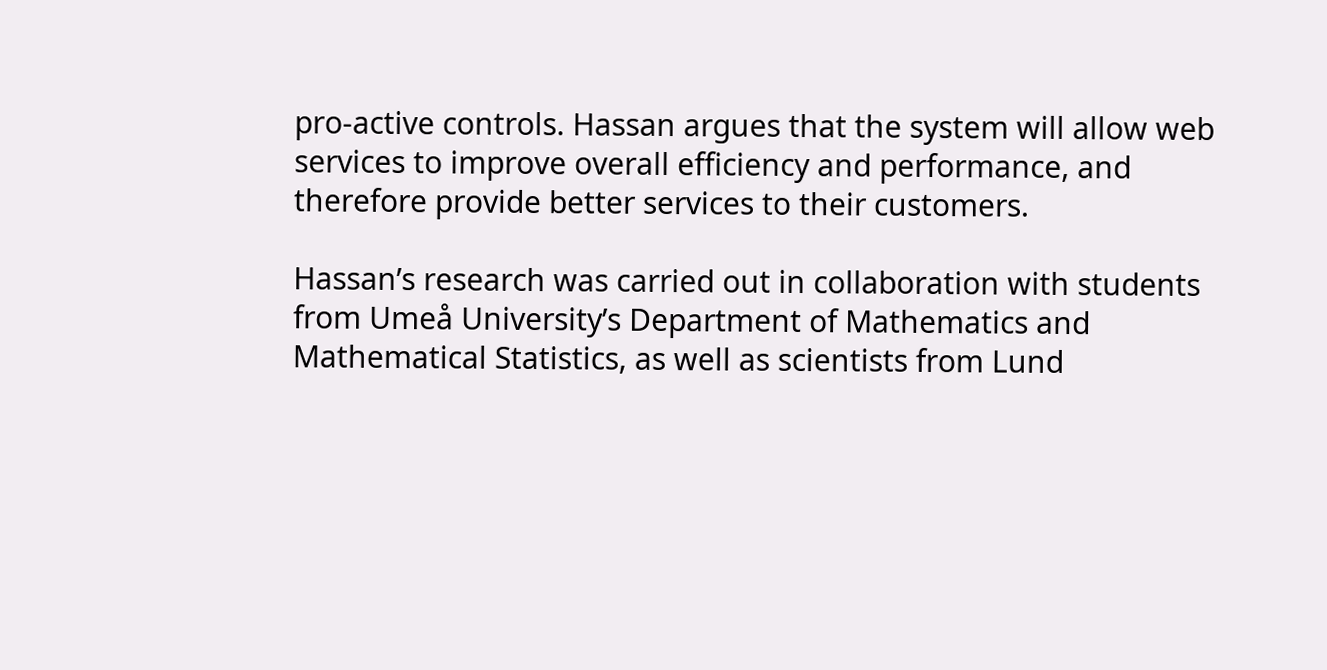pro-active controls. Hassan argues that the system will allow web services to improve overall efficiency and performance, and therefore provide better services to their customers.

Hassan’s research was carried out in collaboration with students from Umeå University’s Department of Mathematics and Mathematical Statistics, as well as scientists from Lund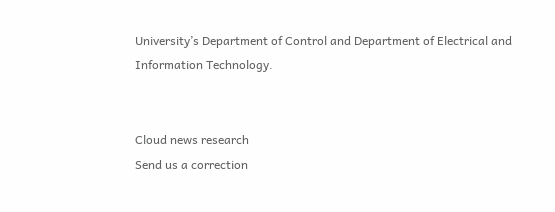University’s Department of Control and Department of Electrical and Information Technology.


Cloud news research
Send us a correction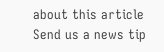about this article Send us a news tip